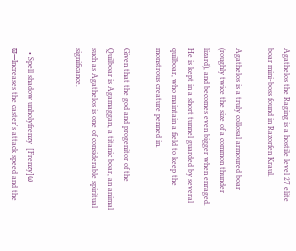Agathelos the Raging is a hostile level 27 elite boar mini-boss found in Razorfen Kraul.

Agathelos is a truly collosal armoured boar (roughly twice the size of a common thunder lizard), and becomes even bigger when enraged. He is kept in a short tunnel guarded by several quilboar, who maintain a field to keep the monstrous creature penned in.

Given that the god and progenitor of the Quilboar is Agamaggan, a titanic boar, an animal such as Agathelos is one of considerable spiritual significance.


  • Spell shadow unholyfrenzy  [Frenzy]ω ϖ—Increases the caster's attack speed and the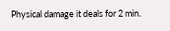Physical damage it deals for 2 min.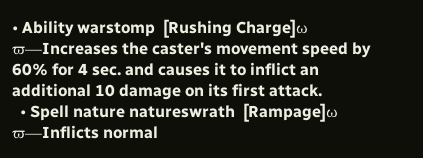• Ability warstomp  [Rushing Charge]ω ϖ—Increases the caster's movement speed by 60% for 4 sec. and causes it to inflict an additional 10 damage on its first attack.
  • Spell nature natureswrath  [Rampage]ω ϖ—Inflicts normal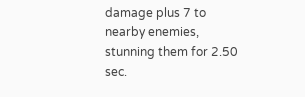damage plus 7 to nearby enemies, stunning them for 2.50 sec.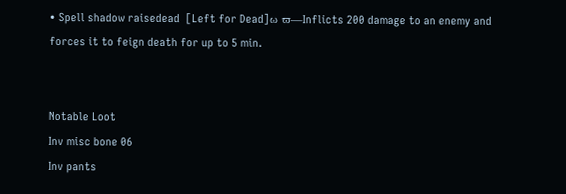• Spell shadow raisedead  [Left for Dead]ω ϖ—Inflicts 200 damage to an enemy and forces it to feign death for up to 5 min.


Notable Loot
Inv misc bone 06
Inv pants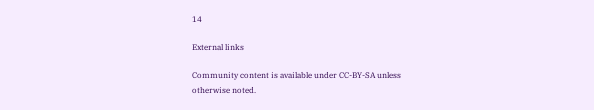14

External links

Community content is available under CC-BY-SA unless otherwise noted.